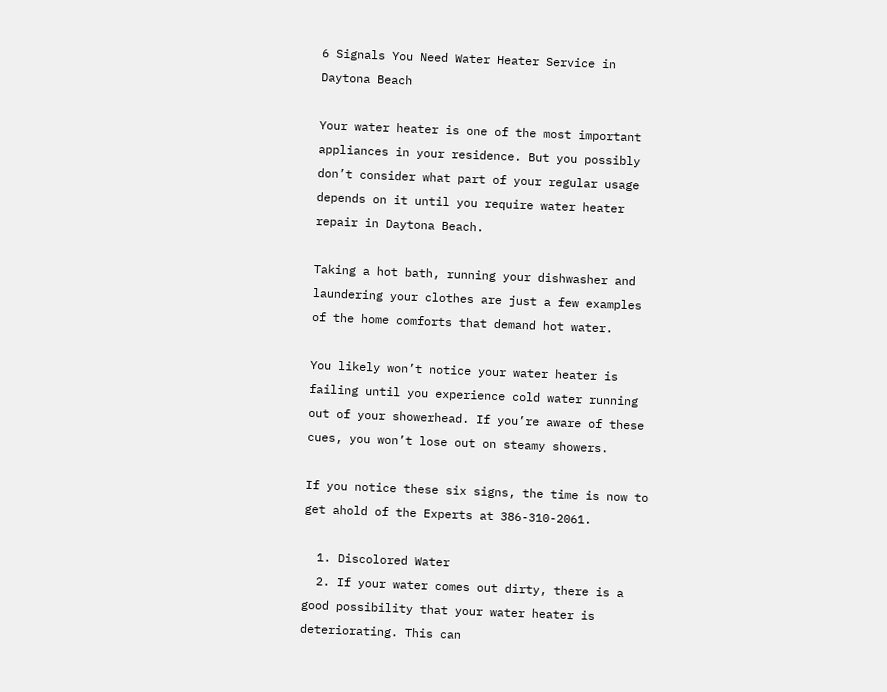6 Signals You Need Water Heater Service in Daytona Beach

Your water heater is one of the most important appliances in your residence. But you possibly don’t consider what part of your regular usage depends on it until you require water heater repair in Daytona Beach.

Taking a hot bath, running your dishwasher and laundering your clothes are just a few examples of the home comforts that demand hot water.

You likely won’t notice your water heater is failing until you experience cold water running out of your showerhead. If you’re aware of these cues, you won’t lose out on steamy showers.

If you notice these six signs, the time is now to get ahold of the Experts at 386-310-2061.

  1. Discolored Water
  2. If your water comes out dirty, there is a good possibility that your water heater is deteriorating. This can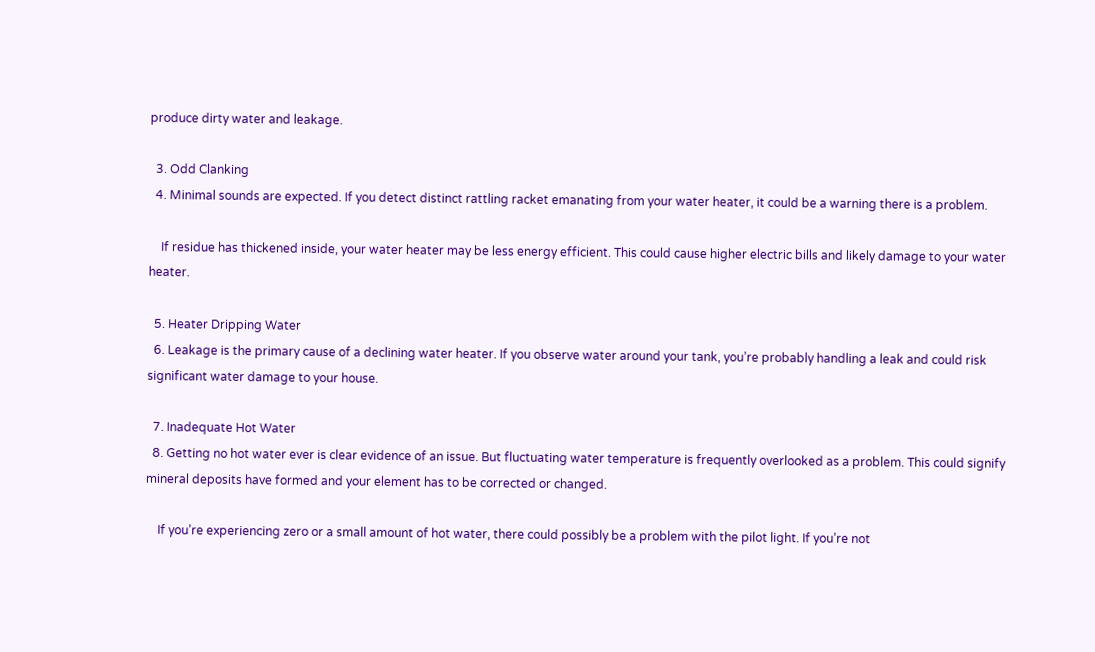produce dirty water and leakage.

  3. Odd Clanking
  4. Minimal sounds are expected. If you detect distinct rattling racket emanating from your water heater, it could be a warning there is a problem.

    If residue has thickened inside, your water heater may be less energy efficient. This could cause higher electric bills and likely damage to your water heater.

  5. Heater Dripping Water
  6. Leakage is the primary cause of a declining water heater. If you observe water around your tank, you’re probably handling a leak and could risk significant water damage to your house.

  7. Inadequate Hot Water
  8. Getting no hot water ever is clear evidence of an issue. But fluctuating water temperature is frequently overlooked as a problem. This could signify mineral deposits have formed and your element has to be corrected or changed.

    If you’re experiencing zero or a small amount of hot water, there could possibly be a problem with the pilot light. If you’re not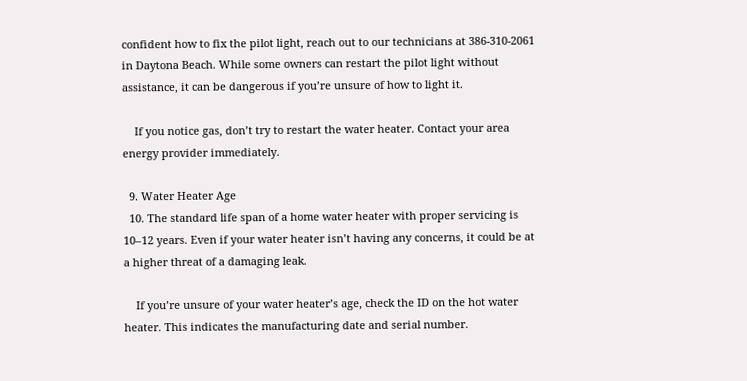confident how to fix the pilot light, reach out to our technicians at 386-310-2061 in Daytona Beach. While some owners can restart the pilot light without assistance, it can be dangerous if you’re unsure of how to light it.

    If you notice gas, don’t try to restart the water heater. Contact your area energy provider immediately.

  9. Water Heater Age
  10. The standard life span of a home water heater with proper servicing is 10–12 years. Even if your water heater isn’t having any concerns, it could be at a higher threat of a damaging leak.

    If you’re unsure of your water heater’s age, check the ID on the hot water heater. This indicates the manufacturing date and serial number.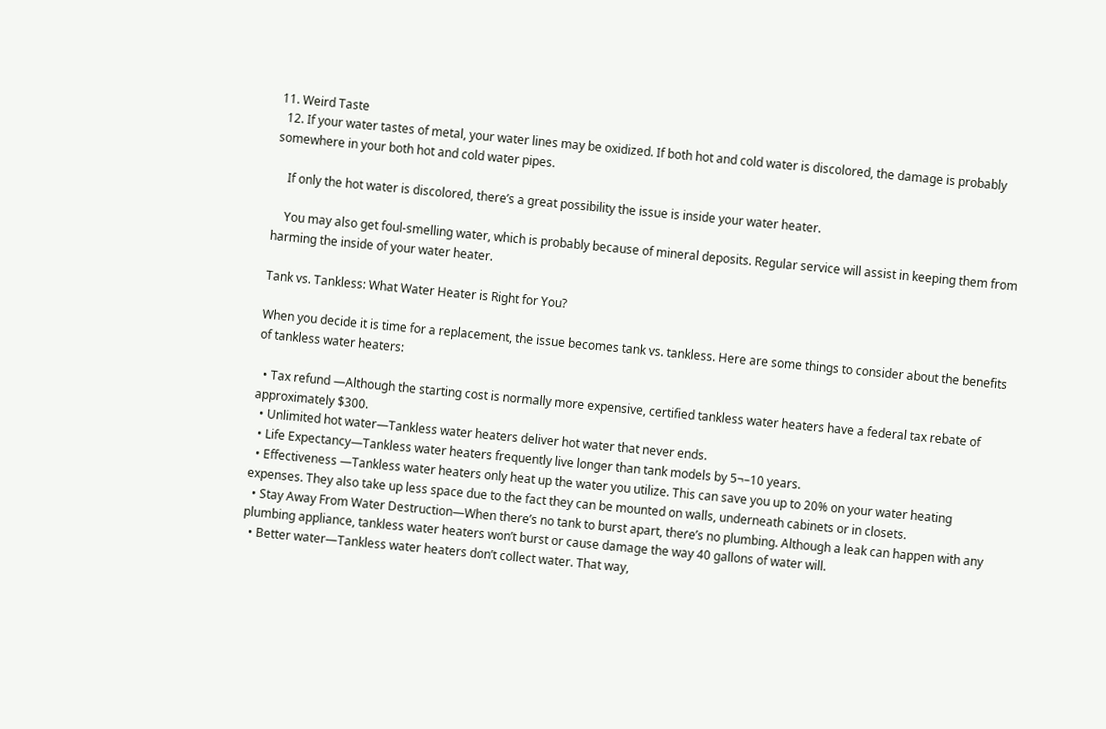11. Weird Taste
  12. If your water tastes of metal, your water lines may be oxidized. If both hot and cold water is discolored, the damage is probably somewhere in your both hot and cold water pipes.

    If only the hot water is discolored, there’s a great possibility the issue is inside your water heater.

    You may also get foul-smelling water, which is probably because of mineral deposits. Regular service will assist in keeping them from harming the inside of your water heater.

Tank vs. Tankless: What Water Heater is Right for You?

When you decide it is time for a replacement, the issue becomes tank vs. tankless. Here are some things to consider about the benefits of tankless water heaters:

  • Tax refund —Although the starting cost is normally more expensive, certified tankless water heaters have a federal tax rebate of approximately $300.
  • Unlimited hot water—Tankless water heaters deliver hot water that never ends.
  • Life Expectancy—Tankless water heaters frequently live longer than tank models by 5¬–10 years.
  • Effectiveness —Tankless water heaters only heat up the water you utilize. This can save you up to 20% on your water heating expenses. They also take up less space due to the fact they can be mounted on walls, underneath cabinets or in closets.
  • Stay Away From Water Destruction—When there’s no tank to burst apart, there’s no plumbing. Although a leak can happen with any plumbing appliance, tankless water heaters won’t burst or cause damage the way 40 gallons of water will.
  • Better water—Tankless water heaters don’t collect water. That way,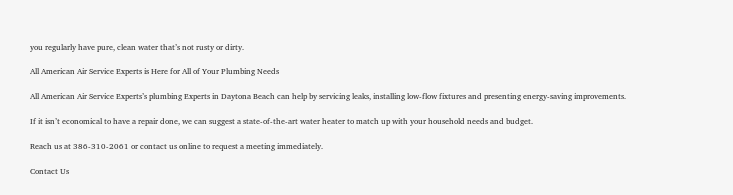you regularly have pure, clean water that’s not rusty or dirty.

All American Air Service Experts is Here for All of Your Plumbing Needs

All American Air Service Experts’s plumbing Experts in Daytona Beach can help by servicing leaks, installing low-flow fixtures and presenting energy-saving improvements.

If it isn’t economical to have a repair done, we can suggest a state-of-the-art water heater to match up with your household needs and budget.

Reach us at 386-310-2061 or contact us online to request a meeting immediately.

Contact Us